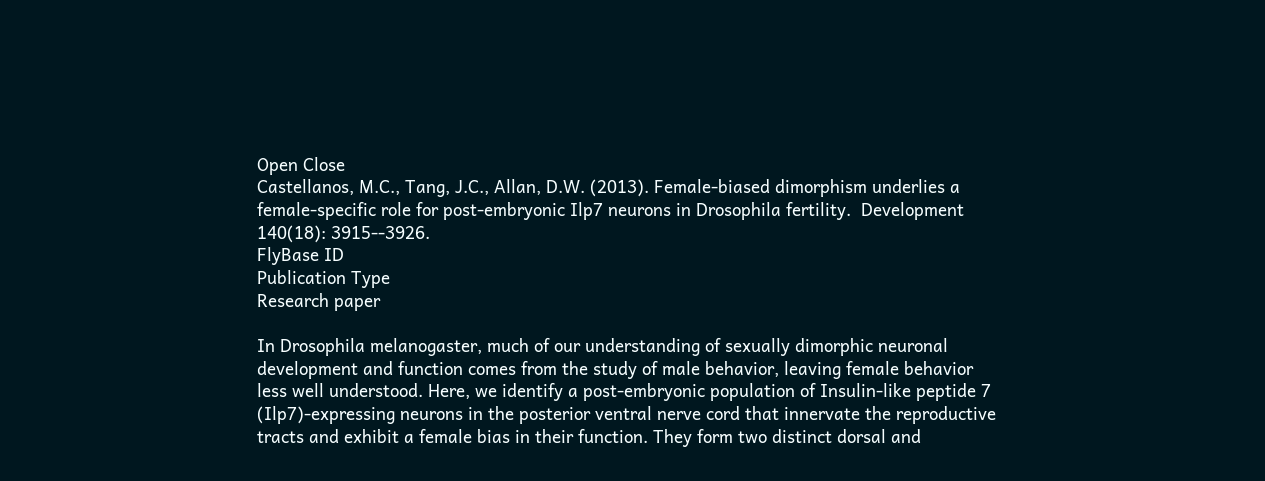Open Close
Castellanos, M.C., Tang, J.C., Allan, D.W. (2013). Female-biased dimorphism underlies a female-specific role for post-embryonic Ilp7 neurons in Drosophila fertility.  Development 140(18): 3915--3926.
FlyBase ID
Publication Type
Research paper

In Drosophila melanogaster, much of our understanding of sexually dimorphic neuronal development and function comes from the study of male behavior, leaving female behavior less well understood. Here, we identify a post-embryonic population of Insulin-like peptide 7 (Ilp7)-expressing neurons in the posterior ventral nerve cord that innervate the reproductive tracts and exhibit a female bias in their function. They form two distinct dorsal and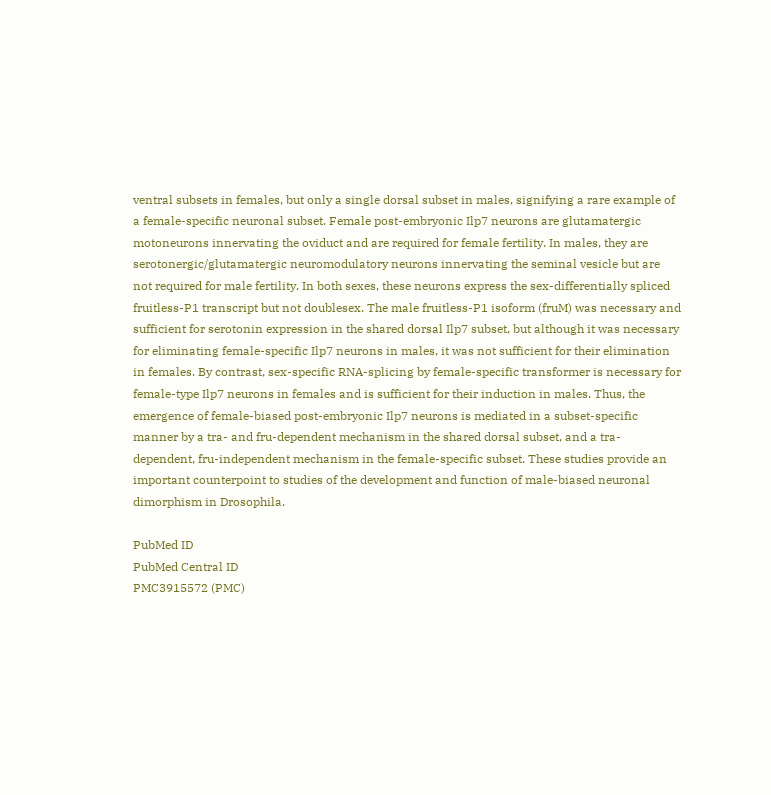ventral subsets in females, but only a single dorsal subset in males, signifying a rare example of a female-specific neuronal subset. Female post-embryonic Ilp7 neurons are glutamatergic motoneurons innervating the oviduct and are required for female fertility. In males, they are serotonergic/glutamatergic neuromodulatory neurons innervating the seminal vesicle but are not required for male fertility. In both sexes, these neurons express the sex-differentially spliced fruitless-P1 transcript but not doublesex. The male fruitless-P1 isoform (fruM) was necessary and sufficient for serotonin expression in the shared dorsal Ilp7 subset, but although it was necessary for eliminating female-specific Ilp7 neurons in males, it was not sufficient for their elimination in females. By contrast, sex-specific RNA-splicing by female-specific transformer is necessary for female-type Ilp7 neurons in females and is sufficient for their induction in males. Thus, the emergence of female-biased post-embryonic Ilp7 neurons is mediated in a subset-specific manner by a tra- and fru-dependent mechanism in the shared dorsal subset, and a tra-dependent, fru-independent mechanism in the female-specific subset. These studies provide an important counterpoint to studies of the development and function of male-biased neuronal dimorphism in Drosophila.

PubMed ID
PubMed Central ID
PMC3915572 (PMC)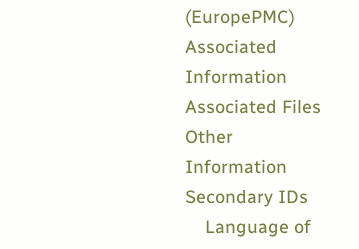(EuropePMC)
Associated Information
Associated Files
Other Information
Secondary IDs
    Language of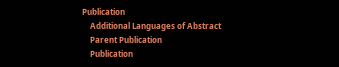Publication
    Additional Languages of Abstract
    Parent Publication
    Publication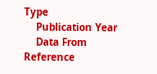Type
    Publication Year
    Data From Reference